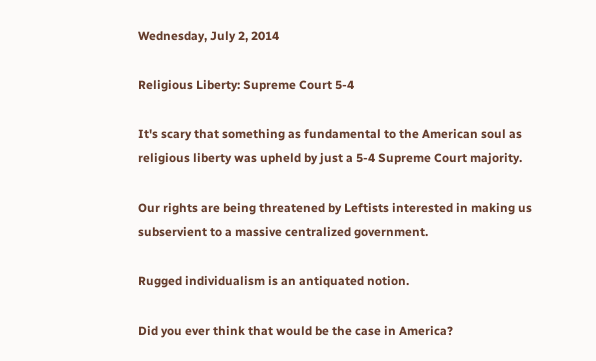Wednesday, July 2, 2014

Religious Liberty: Supreme Court 5-4

It's scary that something as fundamental to the American soul as religious liberty was upheld by just a 5-4 Supreme Court majority.

Our rights are being threatened by Leftists interested in making us subservient to a massive centralized government.

Rugged individualism is an antiquated notion.

Did you ever think that would be the case in America?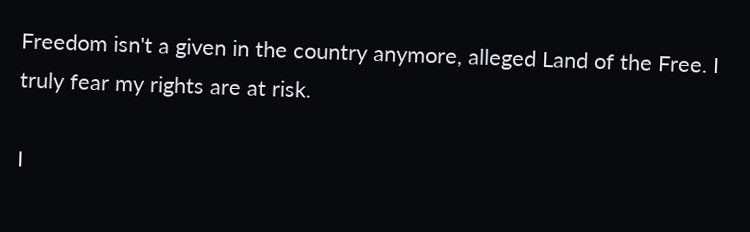Freedom isn't a given in the country anymore, alleged Land of the Free. I truly fear my rights are at risk.

I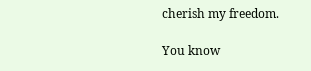cherish my freedom.

You know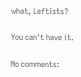what, Leftists?

You can't have it.

No comments: